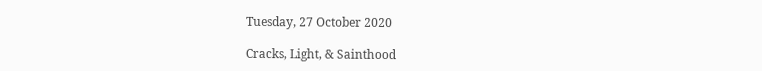Tuesday, 27 October 2020

Cracks, Light, & Sainthood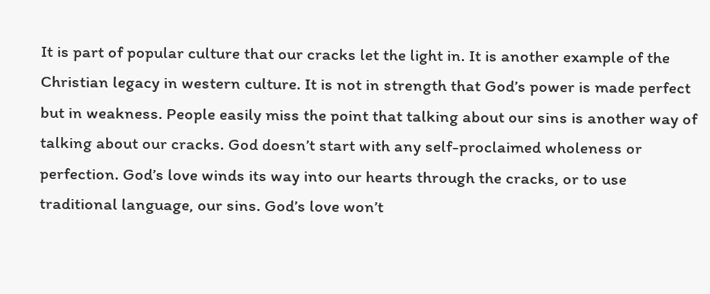It is part of popular culture that our cracks let the light in. It is another example of the Christian legacy in western culture. It is not in strength that God’s power is made perfect but in weakness. People easily miss the point that talking about our sins is another way of talking about our cracks. God doesn’t start with any self-proclaimed wholeness or perfection. God’s love winds its way into our hearts through the cracks, or to use traditional language, our sins. God’s love won’t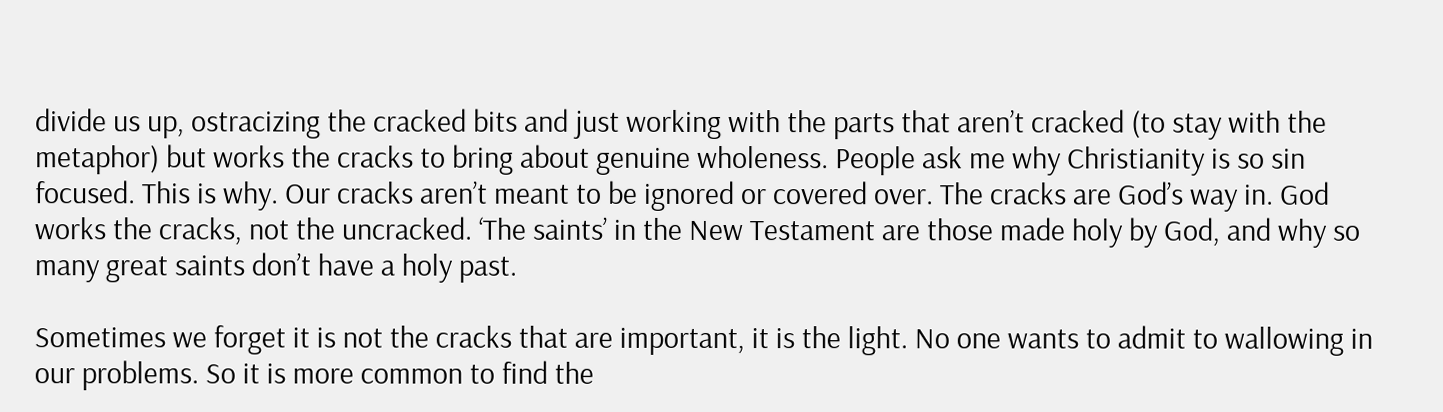divide us up, ostracizing the cracked bits and just working with the parts that aren’t cracked (to stay with the metaphor) but works the cracks to bring about genuine wholeness. People ask me why Christianity is so sin focused. This is why. Our cracks aren’t meant to be ignored or covered over. The cracks are God’s way in. God works the cracks, not the uncracked. ‘The saints’ in the New Testament are those made holy by God, and why so many great saints don’t have a holy past.

Sometimes we forget it is not the cracks that are important, it is the light. No one wants to admit to wallowing in our problems. So it is more common to find the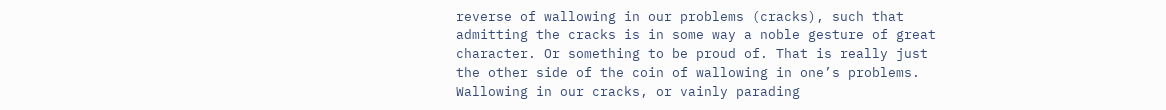reverse of wallowing in our problems (cracks), such that admitting the cracks is in some way a noble gesture of great character. Or something to be proud of. That is really just the other side of the coin of wallowing in one’s problems. Wallowing in our cracks, or vainly parading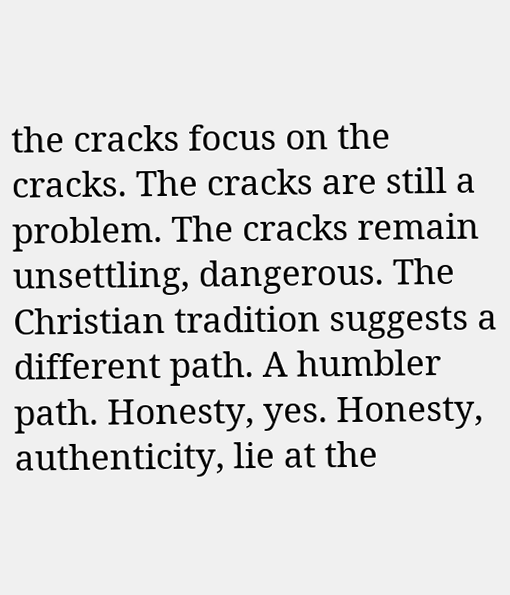the cracks focus on the cracks. The cracks are still a problem. The cracks remain unsettling, dangerous. The Christian tradition suggests a different path. A humbler path. Honesty, yes. Honesty, authenticity, lie at the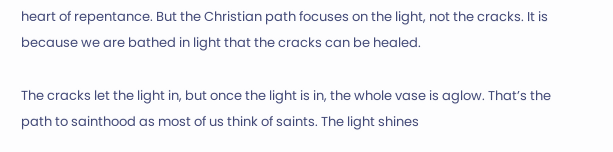heart of repentance. But the Christian path focuses on the light, not the cracks. It is because we are bathed in light that the cracks can be healed.

The cracks let the light in, but once the light is in, the whole vase is aglow. That’s the path to sainthood as most of us think of saints. The light shines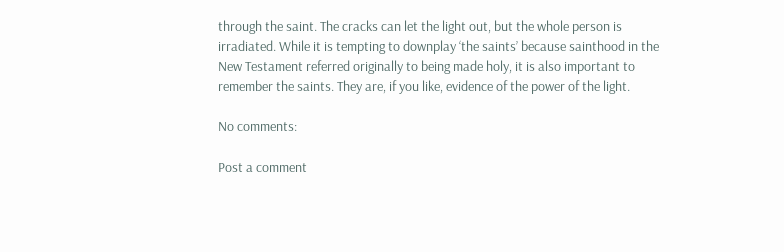through the saint. The cracks can let the light out, but the whole person is irradiated. While it is tempting to downplay ‘the saints’ because sainthood in the New Testament referred originally to being made holy, it is also important to remember the saints. They are, if you like, evidence of the power of the light.

No comments:

Post a comment